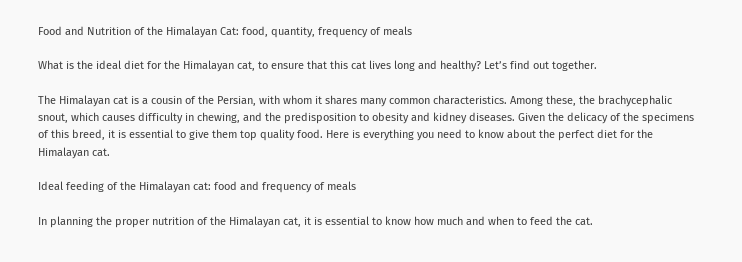Food and Nutrition of the Himalayan Cat: food, quantity, frequency of meals

What is the ideal diet for the Himalayan cat, to ensure that this cat lives long and healthy? Let’s find out together.

The Himalayan cat is a cousin of the Persian, with whom it shares many common characteristics. Among these, the brachycephalic snout, which causes difficulty in chewing, and the predisposition to obesity and kidney diseases. Given the delicacy of the specimens of this breed, it is essential to give them top quality food. Here is everything you need to know about the perfect diet for the Himalayan cat.

Ideal feeding of the Himalayan cat: food and frequency of meals

In planning the proper nutrition of the Himalayan cat, it is essential to know how much and when to feed the cat.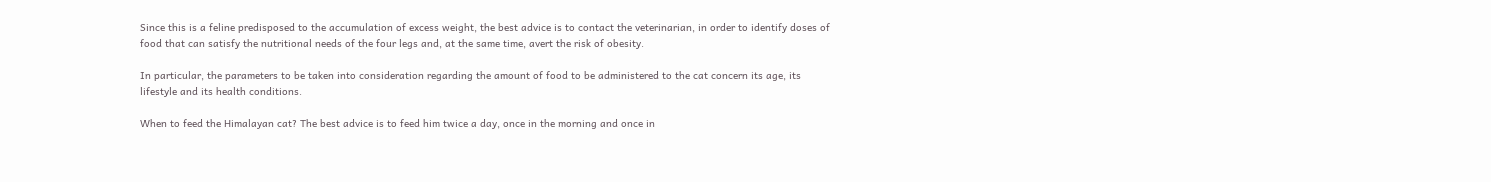Since this is a feline predisposed to the accumulation of excess weight, the best advice is to contact the veterinarian, in order to identify doses of food that can satisfy the nutritional needs of the four legs and, at the same time, avert the risk of obesity.

In particular, the parameters to be taken into consideration regarding the amount of food to be administered to the cat concern its age, its lifestyle and its health conditions.

When to feed the Himalayan cat? The best advice is to feed him twice a day, once in the morning and once in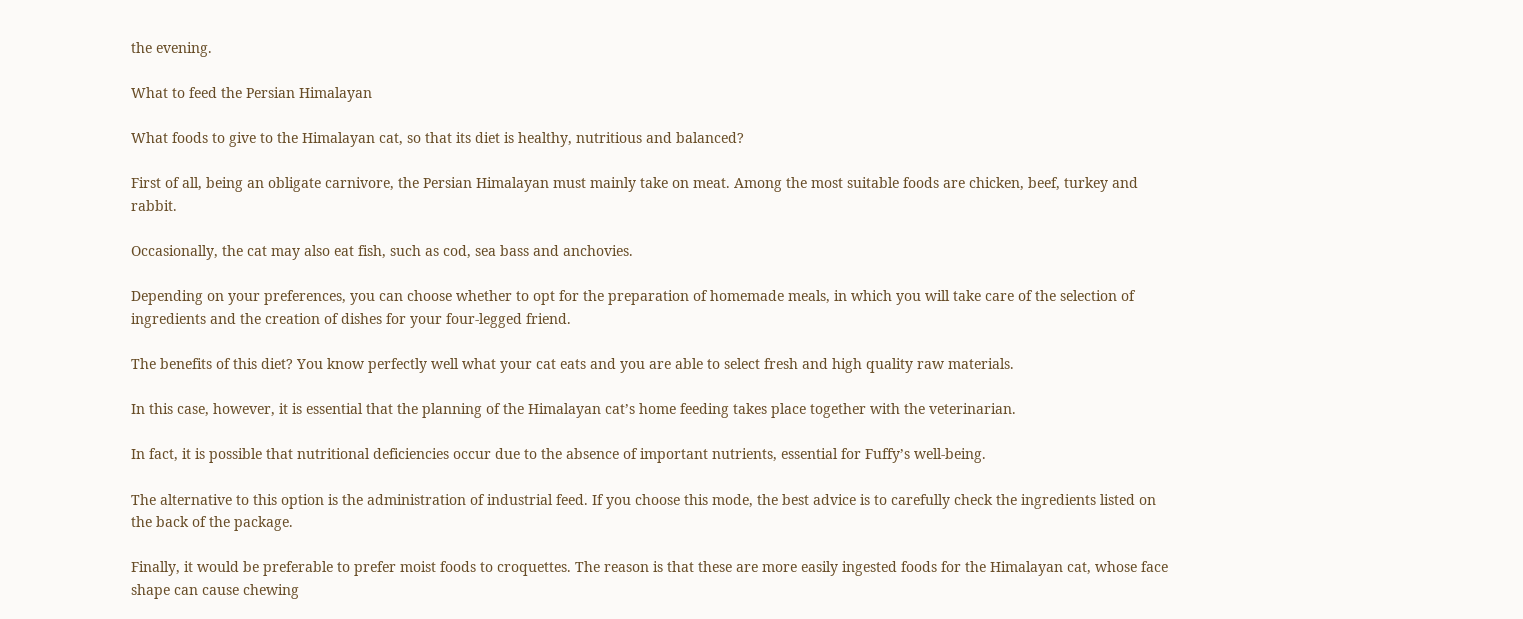the evening.

What to feed the Persian Himalayan

What foods to give to the Himalayan cat, so that its diet is healthy, nutritious and balanced?

First of all, being an obligate carnivore, the Persian Himalayan must mainly take on meat. Among the most suitable foods are chicken, beef, turkey and rabbit.

Occasionally, the cat may also eat fish, such as cod, sea bass and anchovies.

Depending on your preferences, you can choose whether to opt for the preparation of homemade meals, in which you will take care of the selection of ingredients and the creation of dishes for your four-legged friend.

The benefits of this diet? You know perfectly well what your cat eats and you are able to select fresh and high quality raw materials.

In this case, however, it is essential that the planning of the Himalayan cat’s home feeding takes place together with the veterinarian.

In fact, it is possible that nutritional deficiencies occur due to the absence of important nutrients, essential for Fuffy’s well-being.

The alternative to this option is the administration of industrial feed. If you choose this mode, the best advice is to carefully check the ingredients listed on the back of the package.

Finally, it would be preferable to prefer moist foods to croquettes. The reason is that these are more easily ingested foods for the Himalayan cat, whose face shape can cause chewing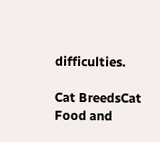difficulties.

Cat BreedsCat Food and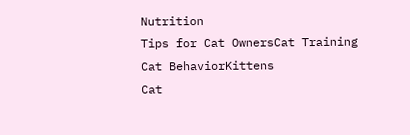Nutrition
Tips for Cat OwnersCat Training
Cat BehaviorKittens
Cat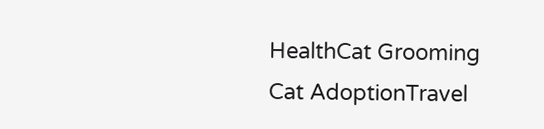HealthCat Grooming
Cat AdoptionTravel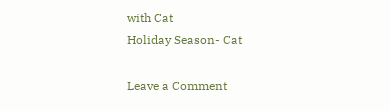with Cat
Holiday Season- Cat

Leave a Comment